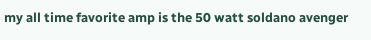my all time favorite amp is the 50 watt soldano avenger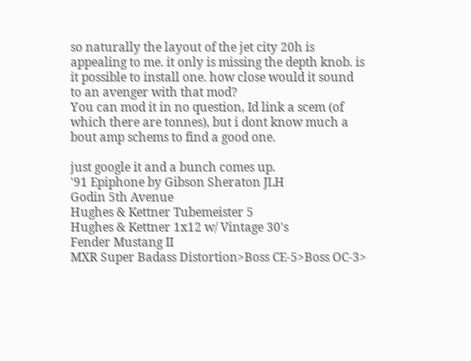so naturally the layout of the jet city 20h is appealing to me. it only is missing the depth knob. is it possible to install one. how close would it sound to an avenger with that mod?
You can mod it in no question, Id link a scem (of which there are tonnes), but i dont know much a bout amp schems to find a good one.

just google it and a bunch comes up.
'91 Epiphone by Gibson Sheraton JLH
Godin 5th Avenue
Hughes & Kettner Tubemeister 5
Hughes & Kettner 1x12 w/ Vintage 30's
Fender Mustang II
MXR Super Badass Distortion>Boss CE-5>Boss OC-3>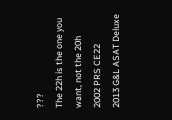???
The 22h is the one you want, not the 20h
2002 PRS CE22
2013 G&L ASAT Deluxe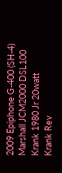2009 Epiphone G-400 (SH-4)
Marshall JCM2000 DSL100
Krank 1980 Jr 20watt
Krank Rev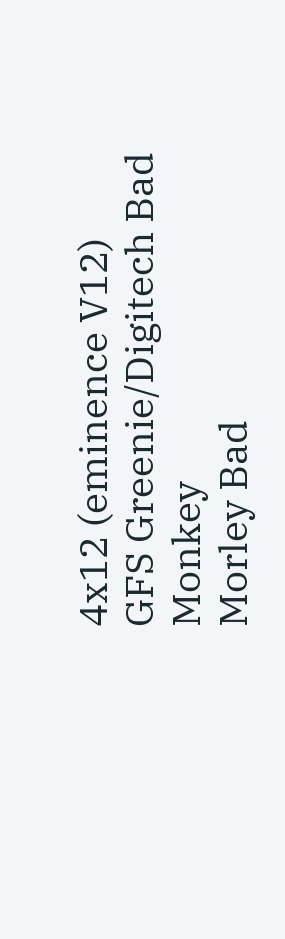4x12 (eminence V12)
GFS Greenie/Digitech Bad Monkey
Morley Bad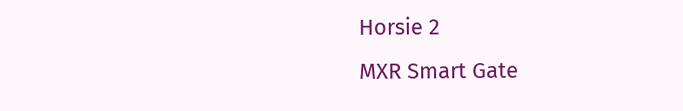Horsie 2
MXR Smart Gate